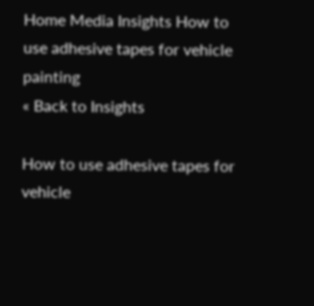Home Media Insights How to use adhesive tapes for vehicle painting
« Back to Insights

How to use adhesive tapes for vehicle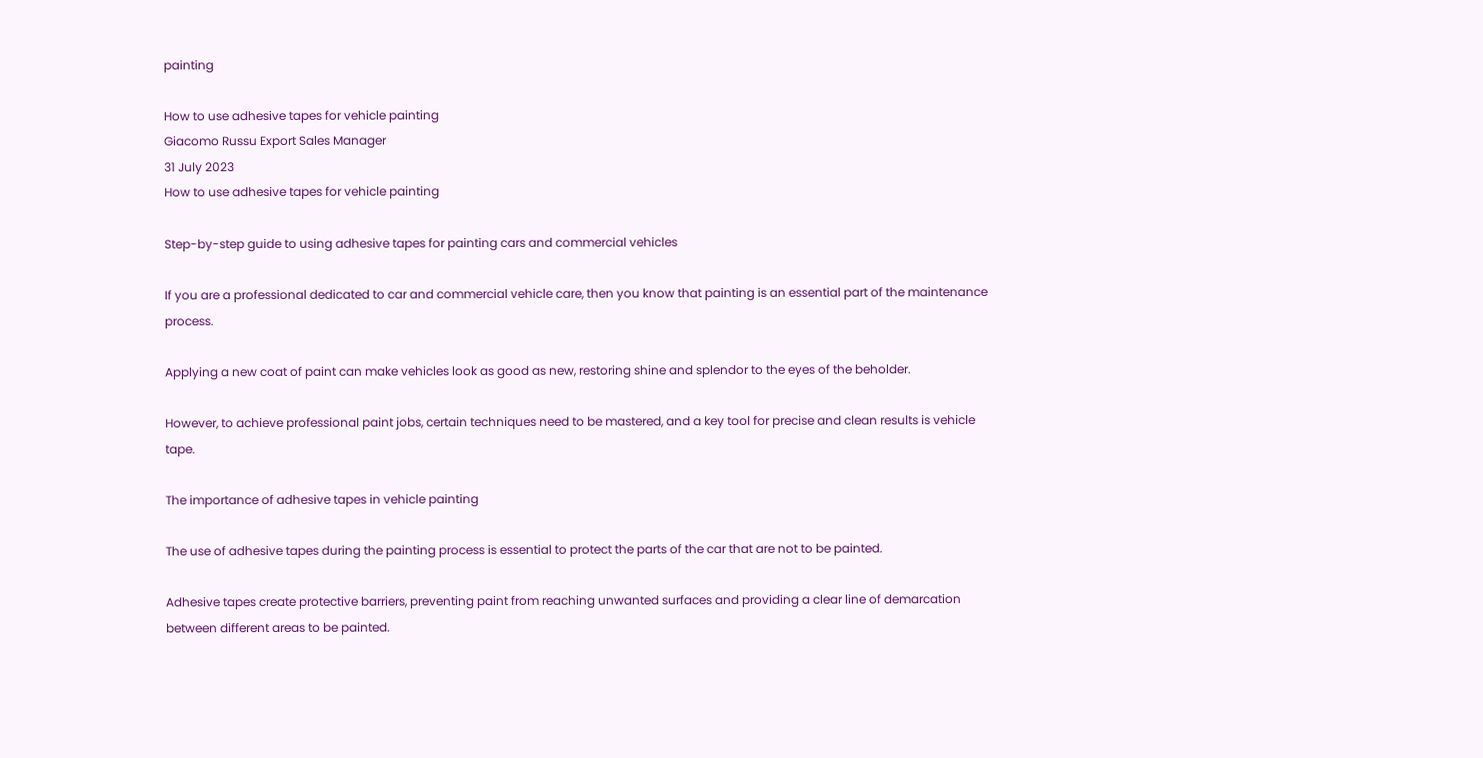painting

How to use adhesive tapes for vehicle painting
Giacomo Russu Export Sales Manager
31 July 2023
How to use adhesive tapes for vehicle painting

Step-by-step guide to using adhesive tapes for painting cars and commercial vehicles

If you are a professional dedicated to car and commercial vehicle care, then you know that painting is an essential part of the maintenance process.

Applying a new coat of paint can make vehicles look as good as new, restoring shine and splendor to the eyes of the beholder.

However, to achieve professional paint jobs, certain techniques need to be mastered, and a key tool for precise and clean results is vehicle tape.

The importance of adhesive tapes in vehicle painting

The use of adhesive tapes during the painting process is essential to protect the parts of the car that are not to be painted.

Adhesive tapes create protective barriers, preventing paint from reaching unwanted surfaces and providing a clear line of demarcation between different areas to be painted.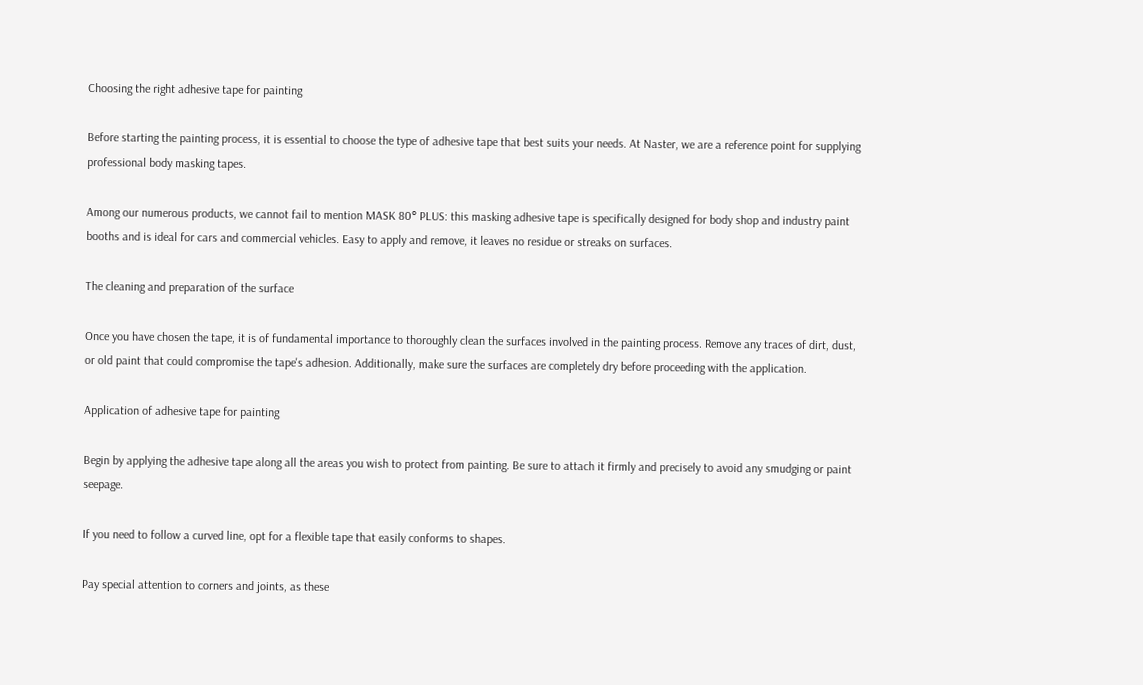Choosing the right adhesive tape for painting

Before starting the painting process, it is essential to choose the type of adhesive tape that best suits your needs. At Naster, we are a reference point for supplying professional body masking tapes.

Among our numerous products, we cannot fail to mention MASK 80° PLUS: this masking adhesive tape is specifically designed for body shop and industry paint booths and is ideal for cars and commercial vehicles. Easy to apply and remove, it leaves no residue or streaks on surfaces.

The cleaning and preparation of the surface

Once you have chosen the tape, it is of fundamental importance to thoroughly clean the surfaces involved in the painting process. Remove any traces of dirt, dust, or old paint that could compromise the tape's adhesion. Additionally, make sure the surfaces are completely dry before proceeding with the application.

Application of adhesive tape for painting

Begin by applying the adhesive tape along all the areas you wish to protect from painting. Be sure to attach it firmly and precisely to avoid any smudging or paint seepage.

If you need to follow a curved line, opt for a flexible tape that easily conforms to shapes.

Pay special attention to corners and joints, as these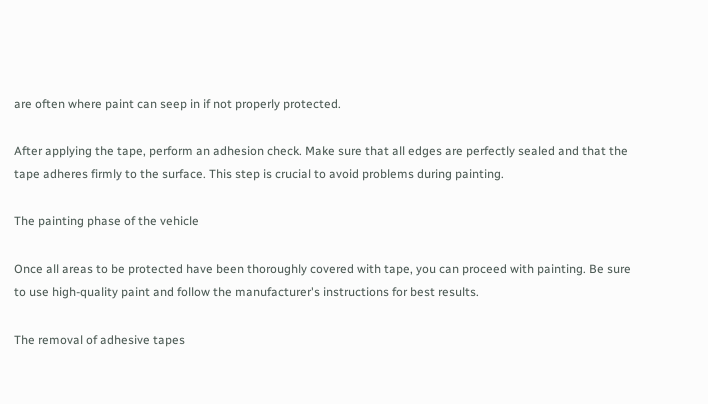are often where paint can seep in if not properly protected.

After applying the tape, perform an adhesion check. Make sure that all edges are perfectly sealed and that the tape adheres firmly to the surface. This step is crucial to avoid problems during painting.

The painting phase of the vehicle

Once all areas to be protected have been thoroughly covered with tape, you can proceed with painting. Be sure to use high-quality paint and follow the manufacturer's instructions for best results.

The removal of adhesive tapes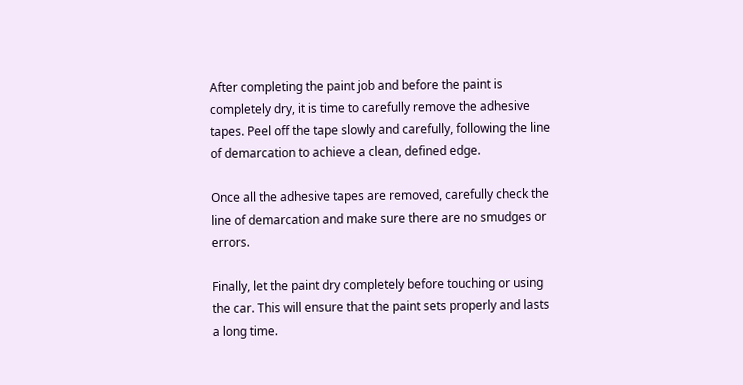After completing the paint job and before the paint is completely dry, it is time to carefully remove the adhesive tapes. Peel off the tape slowly and carefully, following the line of demarcation to achieve a clean, defined edge.

Once all the adhesive tapes are removed, carefully check the line of demarcation and make sure there are no smudges or errors.

Finally, let the paint dry completely before touching or using the car. This will ensure that the paint sets properly and lasts a long time.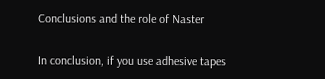Conclusions and the role of Naster

In conclusion, if you use adhesive tapes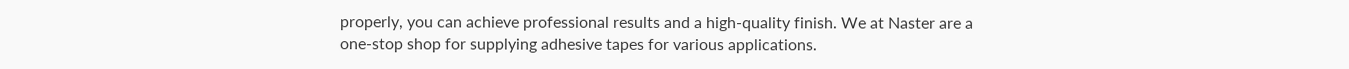properly, you can achieve professional results and a high-quality finish. We at Naster are a one-stop shop for supplying adhesive tapes for various applications.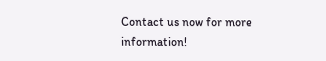Contact us now for more information!